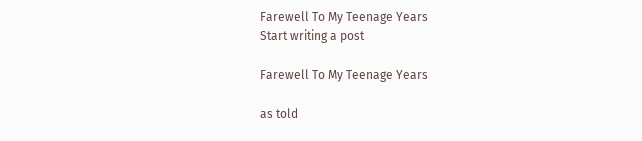Farewell To My Teenage Years
Start writing a post

Farewell To My Teenage Years

as told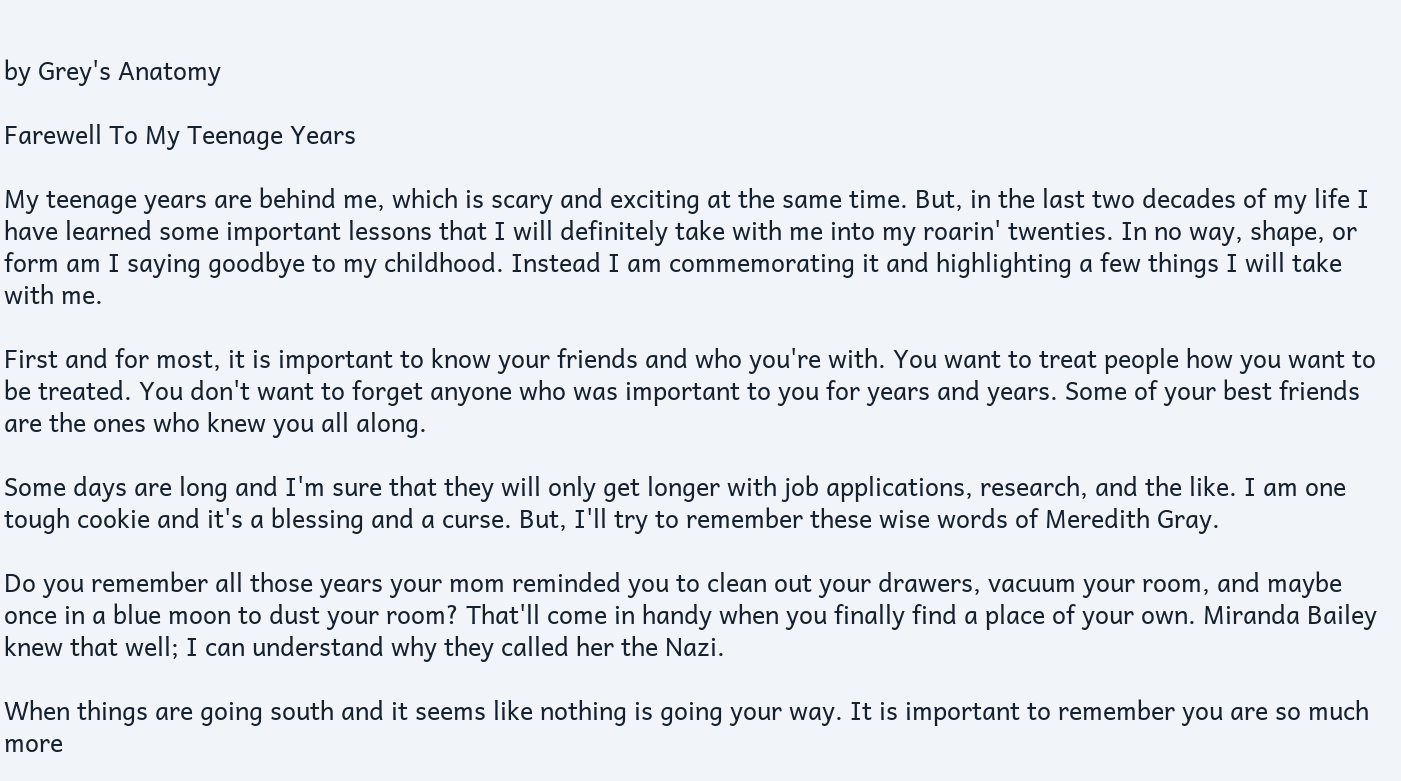by Grey's Anatomy

Farewell To My Teenage Years

My teenage years are behind me, which is scary and exciting at the same time. But, in the last two decades of my life I have learned some important lessons that I will definitely take with me into my roarin' twenties. In no way, shape, or form am I saying goodbye to my childhood. Instead I am commemorating it and highlighting a few things I will take with me.

First and for most, it is important to know your friends and who you're with. You want to treat people how you want to be treated. You don't want to forget anyone who was important to you for years and years. Some of your best friends are the ones who knew you all along.

Some days are long and I'm sure that they will only get longer with job applications, research, and the like. I am one tough cookie and it's a blessing and a curse. But, I'll try to remember these wise words of Meredith Gray.

Do you remember all those years your mom reminded you to clean out your drawers, vacuum your room, and maybe once in a blue moon to dust your room? That'll come in handy when you finally find a place of your own. Miranda Bailey knew that well; I can understand why they called her the Nazi.

When things are going south and it seems like nothing is going your way. It is important to remember you are so much more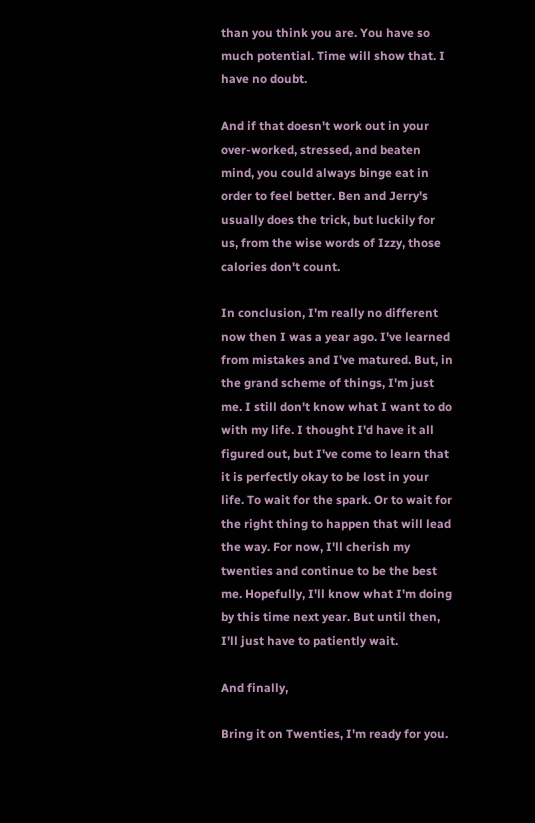than you think you are. You have so much potential. Time will show that. I have no doubt.

And if that doesn't work out in your over-worked, stressed, and beaten mind, you could always binge eat in order to feel better. Ben and Jerry's usually does the trick, but luckily for us, from the wise words of Izzy, those calories don't count.

In conclusion, I'm really no different now then I was a year ago. I've learned from mistakes and I've matured. But, in the grand scheme of things, I'm just me. I still don't know what I want to do with my life. I thought I'd have it all figured out, but I've come to learn that it is perfectly okay to be lost in your life. To wait for the spark. Or to wait for the right thing to happen that will lead the way. For now, I'll cherish my twenties and continue to be the best me. Hopefully, I'll know what I'm doing by this time next year. But until then, I'll just have to patiently wait.

And finally,

Bring it on Twenties, I'm ready for you.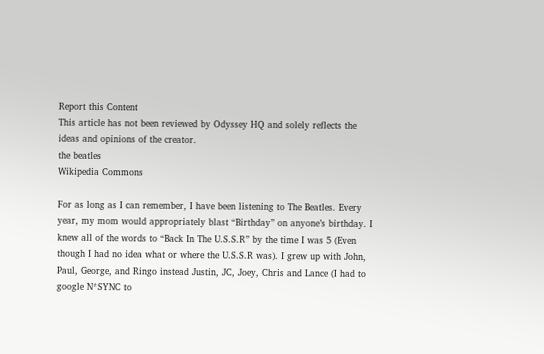Report this Content
This article has not been reviewed by Odyssey HQ and solely reflects the ideas and opinions of the creator.
the beatles
Wikipedia Commons

For as long as I can remember, I have been listening to The Beatles. Every year, my mom would appropriately blast “Birthday” on anyone’s birthday. I knew all of the words to “Back In The U.S.S.R” by the time I was 5 (Even though I had no idea what or where the U.S.S.R was). I grew up with John, Paul, George, and Ringo instead Justin, JC, Joey, Chris and Lance (I had to google N*SYNC to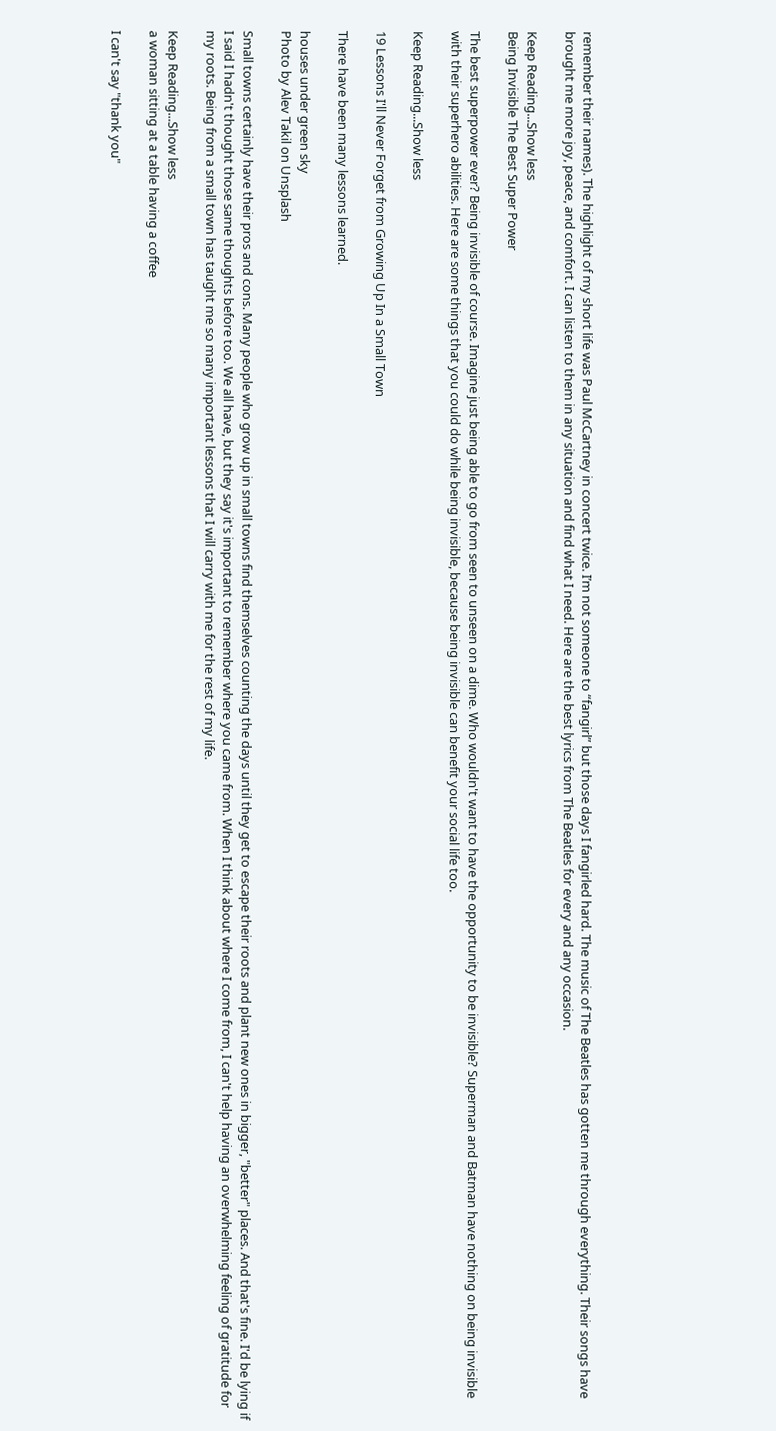remember their names). The highlight of my short life was Paul McCartney in concert twice. I’m not someone to “fangirl” but those days I fangirled hard. The music of The Beatles has gotten me through everything. Their songs have brought me more joy, peace, and comfort. I can listen to them in any situation and find what I need. Here are the best lyrics from The Beatles for every and any occasion.

Keep Reading...Show less
Being Invisible The Best Super Power

The best superpower ever? Being invisible of course. Imagine just being able to go from seen to unseen on a dime. Who wouldn't want to have the opportunity to be invisible? Superman and Batman have nothing on being invisible with their superhero abilities. Here are some things that you could do while being invisible, because being invisible can benefit your social life too.

Keep Reading...Show less

19 Lessons I'll Never Forget from Growing Up In a Small Town

There have been many lessons learned.

houses under green sky
Photo by Alev Takil on Unsplash

Small towns certainly have their pros and cons. Many people who grow up in small towns find themselves counting the days until they get to escape their roots and plant new ones in bigger, "better" places. And that's fine. I'd be lying if I said I hadn't thought those same thoughts before too. We all have, but they say it's important to remember where you came from. When I think about where I come from, I can't help having an overwhelming feeling of gratitude for my roots. Being from a small town has taught me so many important lessons that I will carry with me for the rest of my life.

Keep Reading...Show less
a woman sitting at a table having a coffee

I can't say "thank you"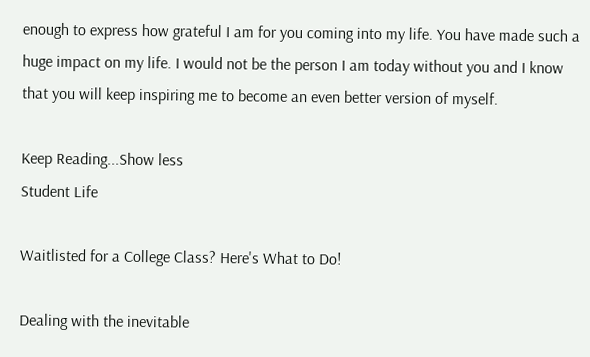enough to express how grateful I am for you coming into my life. You have made such a huge impact on my life. I would not be the person I am today without you and I know that you will keep inspiring me to become an even better version of myself.

Keep Reading...Show less
Student Life

Waitlisted for a College Class? Here's What to Do!

Dealing with the inevitable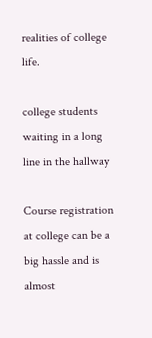realities of college life.

college students waiting in a long line in the hallway

Course registration at college can be a big hassle and is almost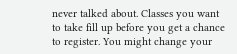never talked about. Classes you want to take fill up before you get a chance to register. You might change your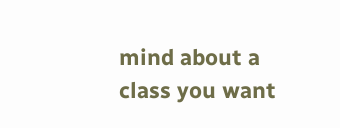mind about a class you want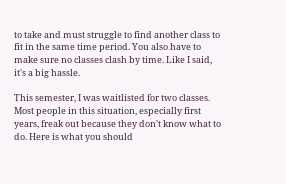to take and must struggle to find another class to fit in the same time period. You also have to make sure no classes clash by time. Like I said, it's a big hassle.

This semester, I was waitlisted for two classes. Most people in this situation, especially first years, freak out because they don't know what to do. Here is what you should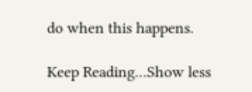do when this happens.

Keep Reading...Show less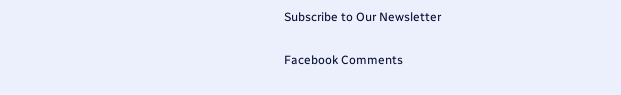Subscribe to Our Newsletter

Facebook Comments